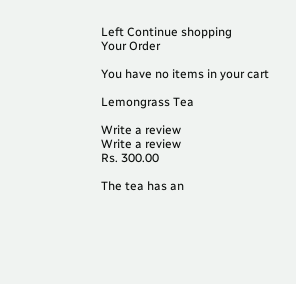Left Continue shopping
Your Order

You have no items in your cart

Lemongrass Tea

Write a review
Write a review
Rs. 300.00

The tea has an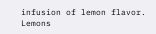infusion of lemon flavor. Lemons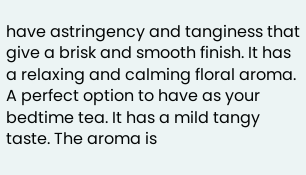have astringency and tanginess that give a brisk and smooth finish. It has a relaxing and calming floral aroma. A perfect option to have as your bedtime tea. It has a mild tangy taste. The aroma is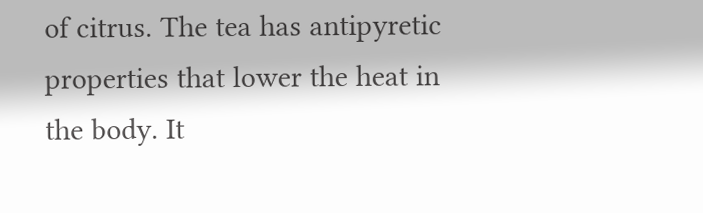of citrus. The tea has antipyretic properties that lower the heat in the body. It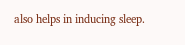also helps in inducing sleep.